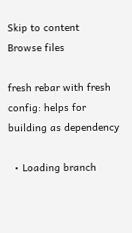Skip to content
Browse files

fresh rebar with fresh config: helps for building as dependency

  • Loading branch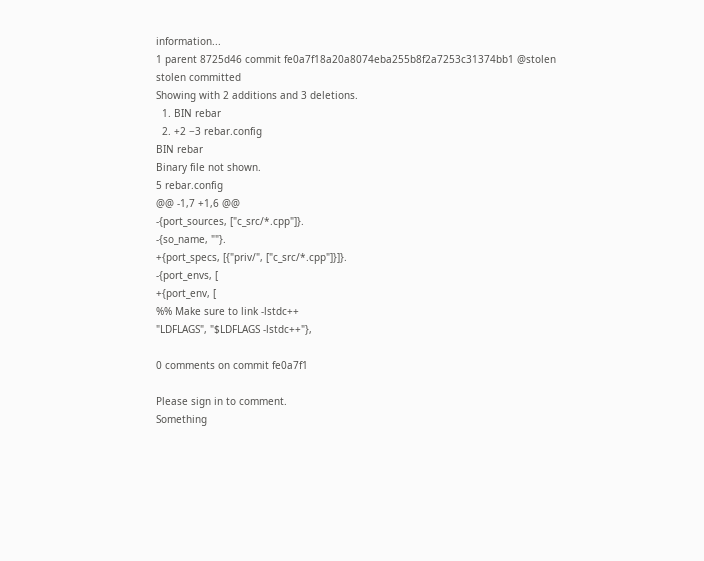information...
1 parent 8725d46 commit fe0a7f18a20a8074eba255b8f2a7253c31374bb1 @stolen stolen committed
Showing with 2 additions and 3 deletions.
  1. BIN rebar
  2. +2 −3 rebar.config
BIN rebar
Binary file not shown.
5 rebar.config
@@ -1,7 +1,6 @@
-{port_sources, ["c_src/*.cpp"]}.
-{so_name, ""}.
+{port_specs, [{"priv/", ["c_src/*.cpp"]}]}.
-{port_envs, [
+{port_env, [
%% Make sure to link -lstdc++
"LDFLAGS", "$LDFLAGS -lstdc++"},

0 comments on commit fe0a7f1

Please sign in to comment.
Something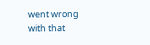went wrong with that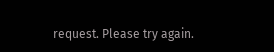request. Please try again.